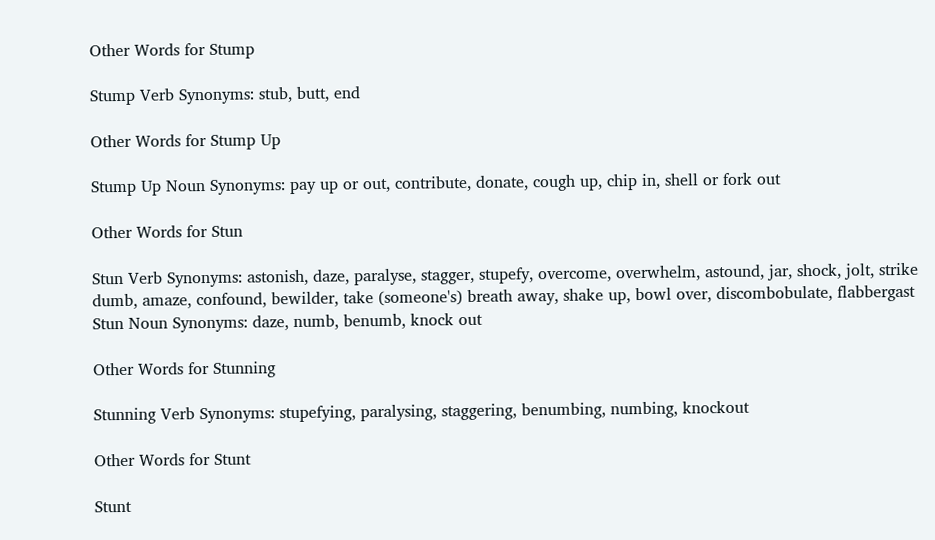Other Words for Stump

Stump Verb Synonyms: stub, butt, end

Other Words for Stump Up

Stump Up Noun Synonyms: pay up or out, contribute, donate, cough up, chip in, shell or fork out

Other Words for Stun

Stun Verb Synonyms: astonish, daze, paralyse, stagger, stupefy, overcome, overwhelm, astound, jar, shock, jolt, strike dumb, amaze, confound, bewilder, take (someone's) breath away, shake up, bowl over, discombobulate, flabbergast
Stun Noun Synonyms: daze, numb, benumb, knock out

Other Words for Stunning

Stunning Verb Synonyms: stupefying, paralysing, staggering, benumbing, numbing, knockout

Other Words for Stunt

Stunt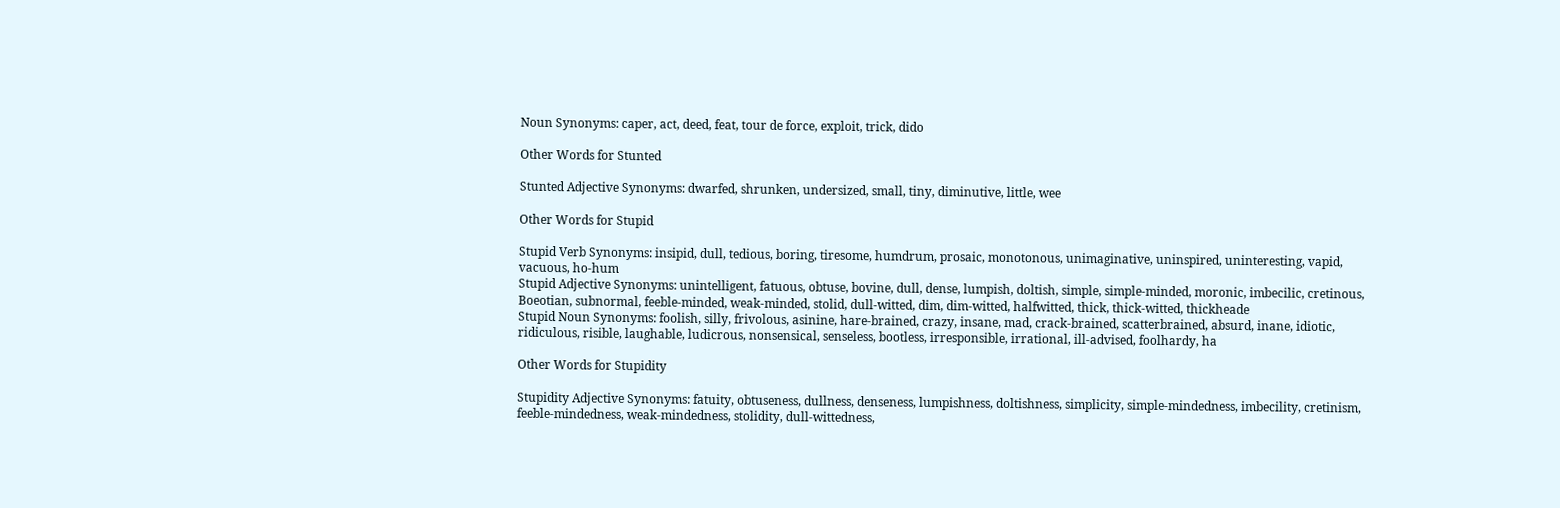Noun Synonyms: caper, act, deed, feat, tour de force, exploit, trick, dido

Other Words for Stunted

Stunted Adjective Synonyms: dwarfed, shrunken, undersized, small, tiny, diminutive, little, wee

Other Words for Stupid

Stupid Verb Synonyms: insipid, dull, tedious, boring, tiresome, humdrum, prosaic, monotonous, unimaginative, uninspired, uninteresting, vapid, vacuous, ho-hum
Stupid Adjective Synonyms: unintelligent, fatuous, obtuse, bovine, dull, dense, lumpish, doltish, simple, simple-minded, moronic, imbecilic, cretinous, Boeotian, subnormal, feeble-minded, weak-minded, stolid, dull-witted, dim, dim-witted, halfwitted, thick, thick-witted, thickheade
Stupid Noun Synonyms: foolish, silly, frivolous, asinine, hare-brained, crazy, insane, mad, crack-brained, scatterbrained, absurd, inane, idiotic, ridiculous, risible, laughable, ludicrous, nonsensical, senseless, bootless, irresponsible, irrational, ill-advised, foolhardy, ha

Other Words for Stupidity

Stupidity Adjective Synonyms: fatuity, obtuseness, dullness, denseness, lumpishness, doltishness, simplicity, simple-mindedness, imbecility, cretinism, feeble-mindedness, weak-mindedness, stolidity, dull-wittedness,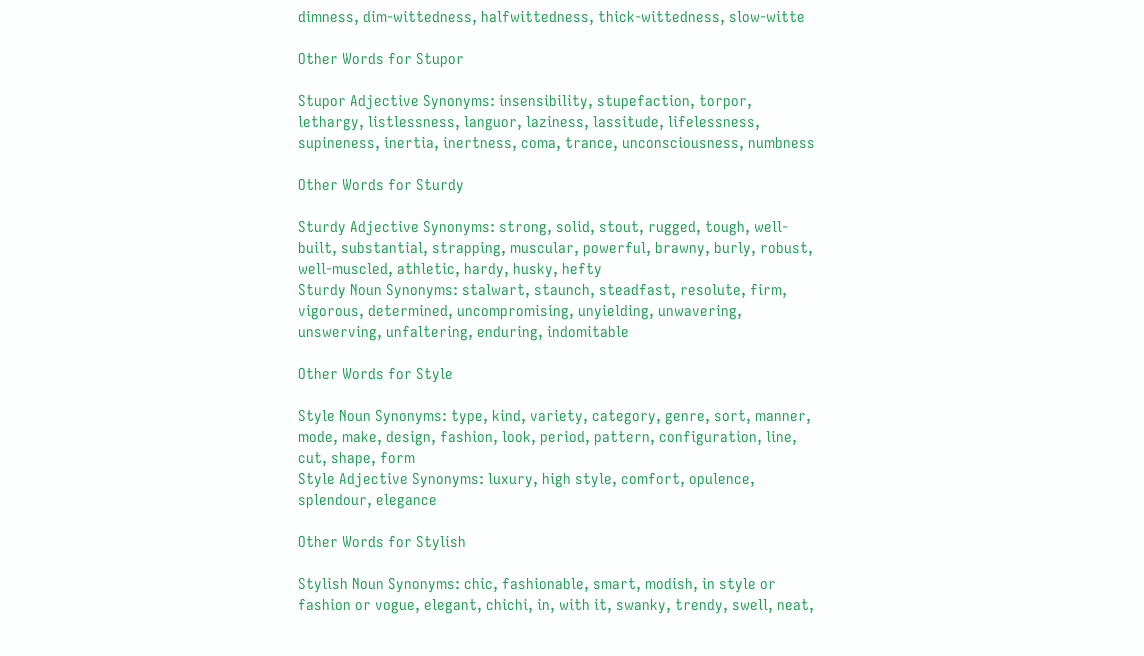dimness, dim-wittedness, halfwittedness, thick-wittedness, slow-witte

Other Words for Stupor

Stupor Adjective Synonyms: insensibility, stupefaction, torpor, lethargy, listlessness, languor, laziness, lassitude, lifelessness, supineness, inertia, inertness, coma, trance, unconsciousness, numbness

Other Words for Sturdy

Sturdy Adjective Synonyms: strong, solid, stout, rugged, tough, well-built, substantial, strapping, muscular, powerful, brawny, burly, robust, well-muscled, athletic, hardy, husky, hefty
Sturdy Noun Synonyms: stalwart, staunch, steadfast, resolute, firm, vigorous, determined, uncompromising, unyielding, unwavering, unswerving, unfaltering, enduring, indomitable

Other Words for Style

Style Noun Synonyms: type, kind, variety, category, genre, sort, manner, mode, make, design, fashion, look, period, pattern, configuration, line, cut, shape, form
Style Adjective Synonyms: luxury, high style, comfort, opulence, splendour, elegance

Other Words for Stylish

Stylish Noun Synonyms: chic, fashionable, smart, modish, in style or fashion or vogue, elegant, chichi, in, with it, swanky, trendy, swell, neat,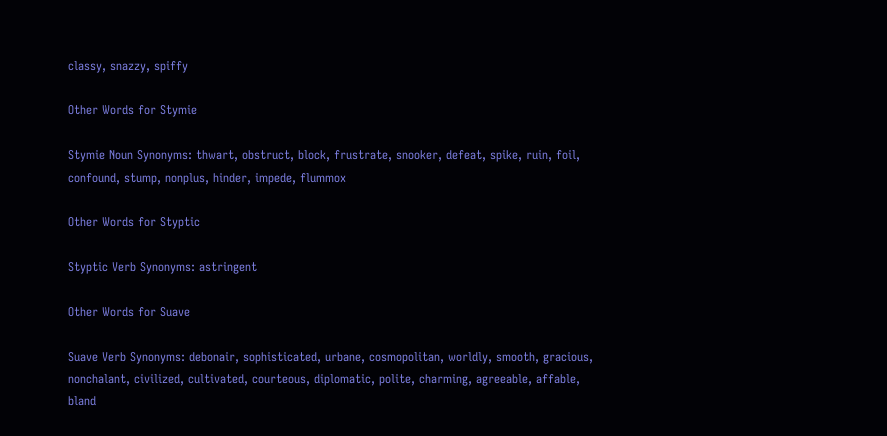classy, snazzy, spiffy

Other Words for Stymie

Stymie Noun Synonyms: thwart, obstruct, block, frustrate, snooker, defeat, spike, ruin, foil, confound, stump, nonplus, hinder, impede, flummox

Other Words for Styptic

Styptic Verb Synonyms: astringent

Other Words for Suave

Suave Verb Synonyms: debonair, sophisticated, urbane, cosmopolitan, worldly, smooth, gracious, nonchalant, civilized, cultivated, courteous, diplomatic, polite, charming, agreeable, affable, bland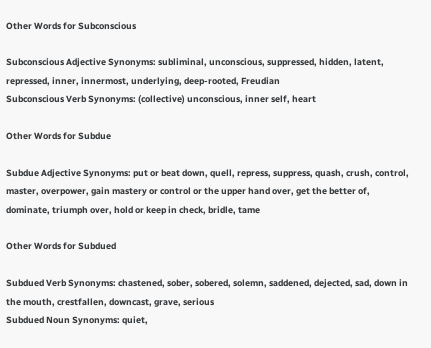Other Words for Subconscious

Subconscious Adjective Synonyms: subliminal, unconscious, suppressed, hidden, latent, repressed, inner, innermost, underlying, deep-rooted, Freudian
Subconscious Verb Synonyms: (collective) unconscious, inner self, heart

Other Words for Subdue

Subdue Adjective Synonyms: put or beat down, quell, repress, suppress, quash, crush, control, master, overpower, gain mastery or control or the upper hand over, get the better of, dominate, triumph over, hold or keep in check, bridle, tame

Other Words for Subdued

Subdued Verb Synonyms: chastened, sober, sobered, solemn, saddened, dejected, sad, down in the mouth, crestfallen, downcast, grave, serious
Subdued Noun Synonyms: quiet,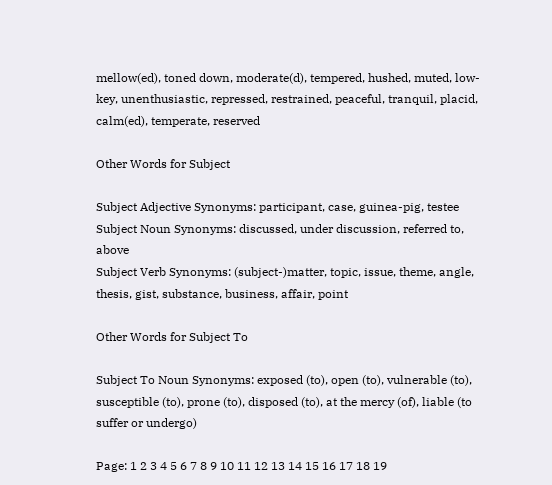mellow(ed), toned down, moderate(d), tempered, hushed, muted, low-key, unenthusiastic, repressed, restrained, peaceful, tranquil, placid, calm(ed), temperate, reserved

Other Words for Subject

Subject Adjective Synonyms: participant, case, guinea-pig, testee
Subject Noun Synonyms: discussed, under discussion, referred to, above
Subject Verb Synonyms: (subject-)matter, topic, issue, theme, angle, thesis, gist, substance, business, affair, point

Other Words for Subject To

Subject To Noun Synonyms: exposed (to), open (to), vulnerable (to), susceptible (to), prone (to), disposed (to), at the mercy (of), liable (to suffer or undergo)

Page: 1 2 3 4 5 6 7 8 9 10 11 12 13 14 15 16 17 18 19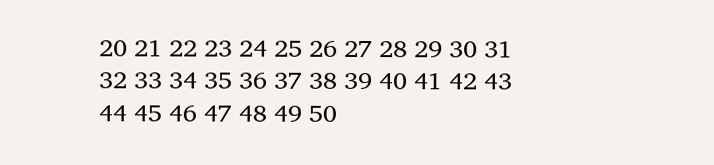20 21 22 23 24 25 26 27 28 29 30 31 32 33 34 35 36 37 38 39 40 41 42 43 44 45 46 47 48 49 50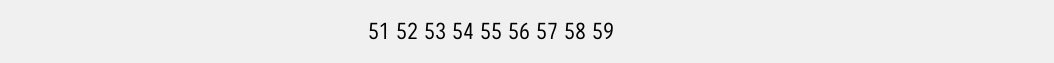51 52 53 54 55 56 57 58 59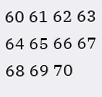60 61 62 63 64 65 66 67 68 69 70